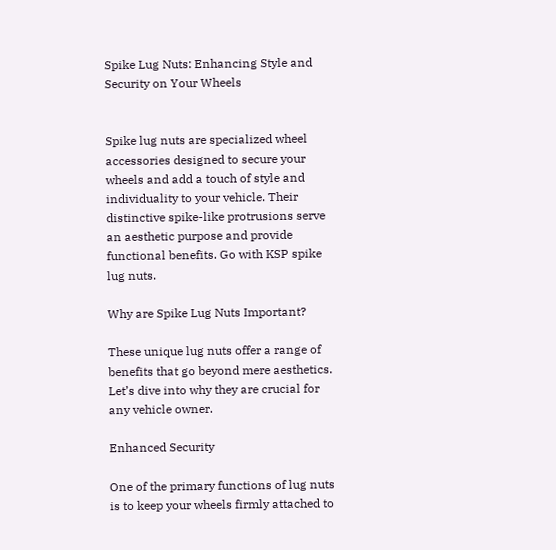Spike Lug Nuts: Enhancing Style and Security on Your Wheels


Spike lug nuts are specialized wheel accessories designed to secure your wheels and add a touch of style and individuality to your vehicle. Their distinctive spike-like protrusions serve an aesthetic purpose and provide functional benefits. Go with KSP spike lug nuts.

Why are Spike Lug Nuts Important?

These unique lug nuts offer a range of benefits that go beyond mere aesthetics. Let’s dive into why they are crucial for any vehicle owner.

Enhanced Security

One of the primary functions of lug nuts is to keep your wheels firmly attached to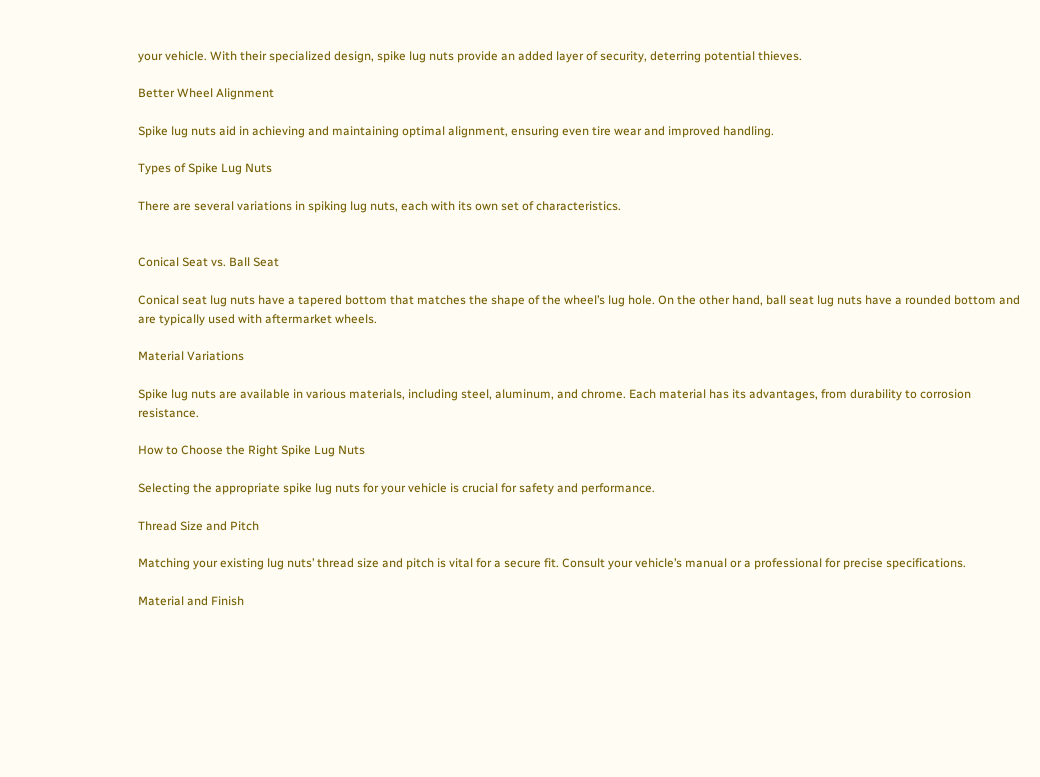your vehicle. With their specialized design, spike lug nuts provide an added layer of security, deterring potential thieves.

Better Wheel Alignment

Spike lug nuts aid in achieving and maintaining optimal alignment, ensuring even tire wear and improved handling.

Types of Spike Lug Nuts

There are several variations in spiking lug nuts, each with its own set of characteristics.


Conical Seat vs. Ball Seat

Conical seat lug nuts have a tapered bottom that matches the shape of the wheel’s lug hole. On the other hand, ball seat lug nuts have a rounded bottom and are typically used with aftermarket wheels.

Material Variations

Spike lug nuts are available in various materials, including steel, aluminum, and chrome. Each material has its advantages, from durability to corrosion resistance.

How to Choose the Right Spike Lug Nuts

Selecting the appropriate spike lug nuts for your vehicle is crucial for safety and performance.

Thread Size and Pitch

Matching your existing lug nuts’ thread size and pitch is vital for a secure fit. Consult your vehicle’s manual or a professional for precise specifications.

Material and Finish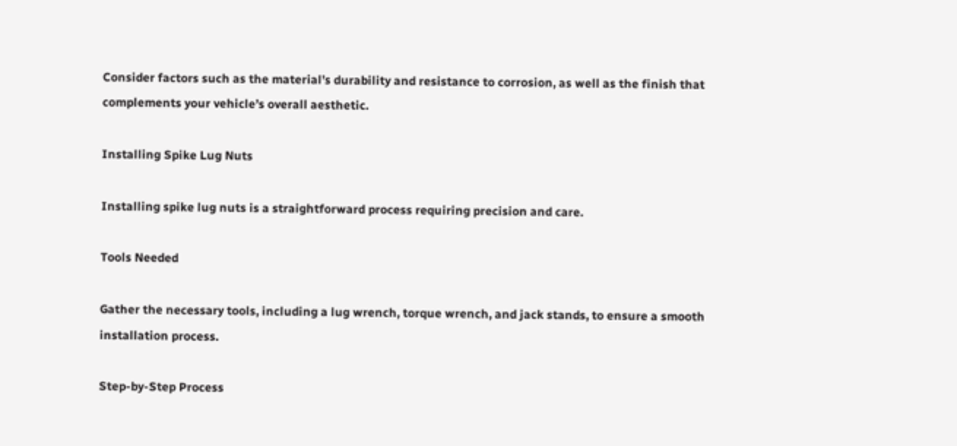Consider factors such as the material’s durability and resistance to corrosion, as well as the finish that complements your vehicle’s overall aesthetic.

Installing Spike Lug Nuts

Installing spike lug nuts is a straightforward process requiring precision and care.

Tools Needed

Gather the necessary tools, including a lug wrench, torque wrench, and jack stands, to ensure a smooth installation process.

Step-by-Step Process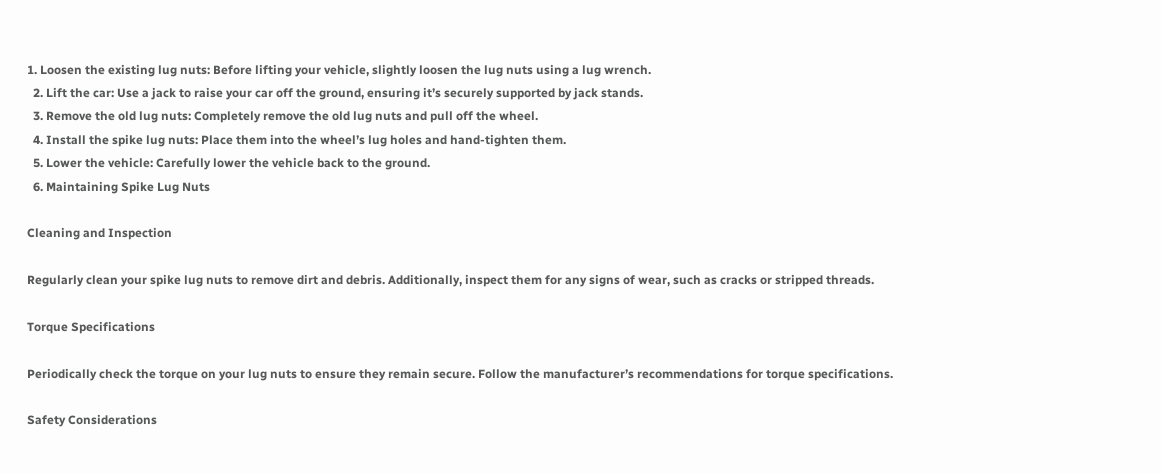1. Loosen the existing lug nuts: Before lifting your vehicle, slightly loosen the lug nuts using a lug wrench.
  2. Lift the car: Use a jack to raise your car off the ground, ensuring it’s securely supported by jack stands.
  3. Remove the old lug nuts: Completely remove the old lug nuts and pull off the wheel.
  4. Install the spike lug nuts: Place them into the wheel’s lug holes and hand-tighten them.
  5. Lower the vehicle: Carefully lower the vehicle back to the ground.
  6. Maintaining Spike Lug Nuts

Cleaning and Inspection

Regularly clean your spike lug nuts to remove dirt and debris. Additionally, inspect them for any signs of wear, such as cracks or stripped threads.

Torque Specifications

Periodically check the torque on your lug nuts to ensure they remain secure. Follow the manufacturer’s recommendations for torque specifications.

Safety Considerations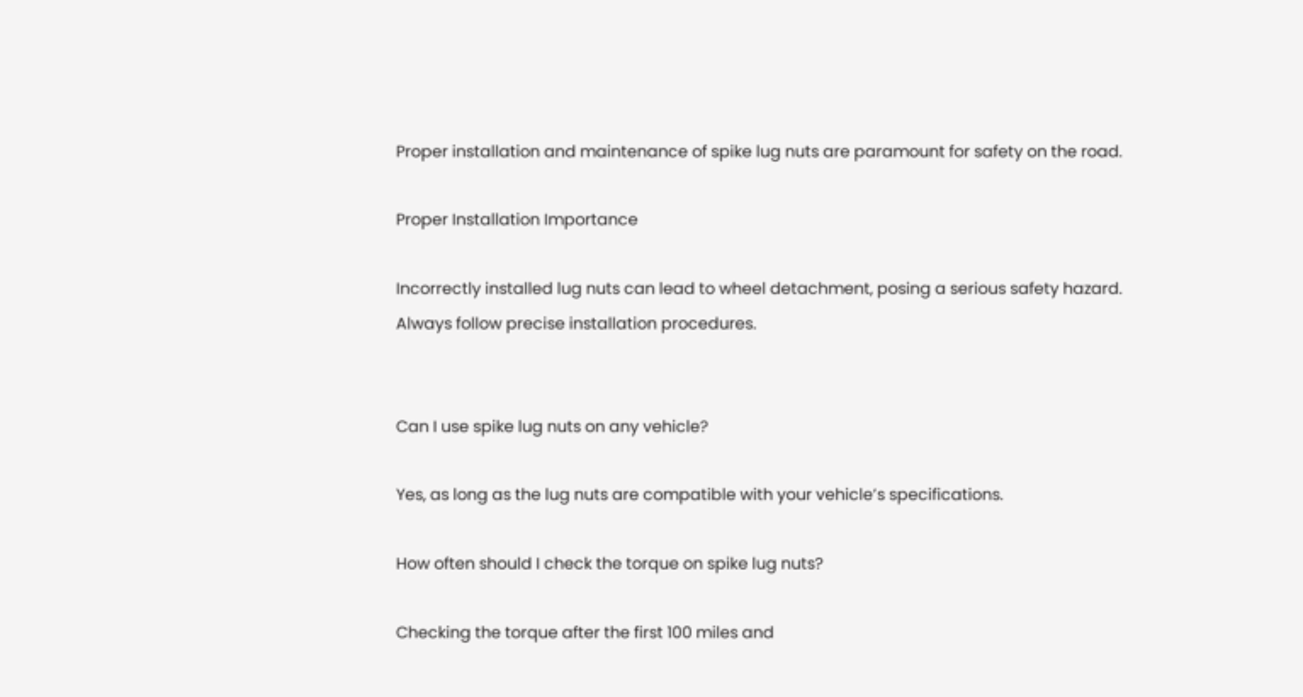Proper installation and maintenance of spike lug nuts are paramount for safety on the road.

Proper Installation Importance

Incorrectly installed lug nuts can lead to wheel detachment, posing a serious safety hazard. Always follow precise installation procedures.


Can I use spike lug nuts on any vehicle?

Yes, as long as the lug nuts are compatible with your vehicle’s specifications.

How often should I check the torque on spike lug nuts?

Checking the torque after the first 100 miles and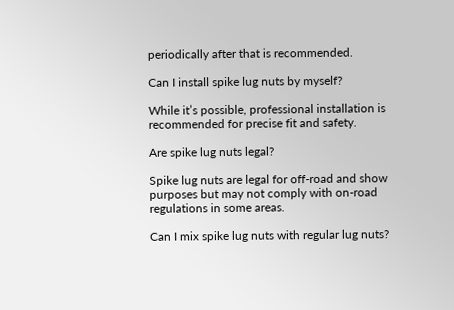periodically after that is recommended.

Can I install spike lug nuts by myself?

While it’s possible, professional installation is recommended for precise fit and safety.

Are spike lug nuts legal?

Spike lug nuts are legal for off-road and show purposes but may not comply with on-road regulations in some areas.

Can I mix spike lug nuts with regular lug nuts?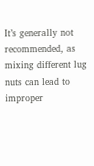It’s generally not recommended, as mixing different lug nuts can lead to improper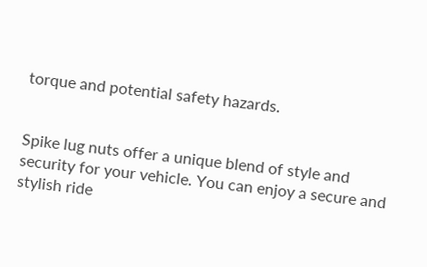torque and potential safety hazards.


Spike lug nuts offer a unique blend of style and security for your vehicle. You can enjoy a secure and stylish ride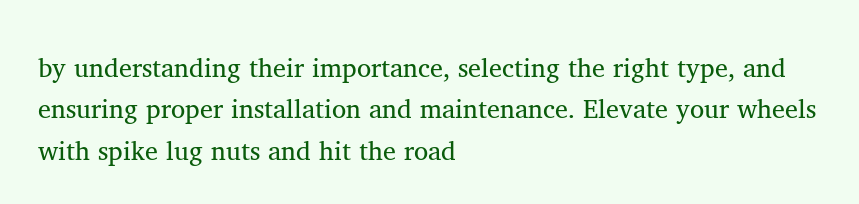by understanding their importance, selecting the right type, and ensuring proper installation and maintenance. Elevate your wheels with spike lug nuts and hit the road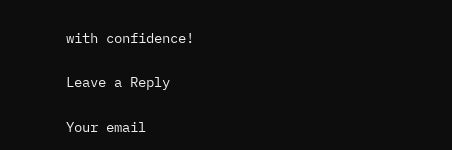with confidence!

Leave a Reply

Your email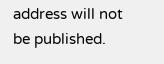address will not be published.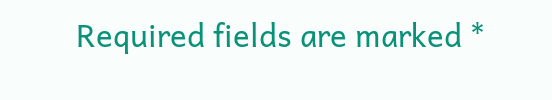Required fields are marked *